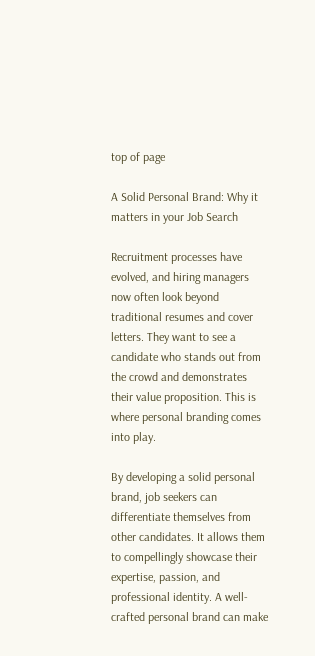top of page

A Solid Personal Brand: Why it matters in your Job Search

Recruitment processes have evolved, and hiring managers now often look beyond traditional resumes and cover letters. They want to see a candidate who stands out from the crowd and demonstrates their value proposition. This is where personal branding comes into play.

By developing a solid personal brand, job seekers can differentiate themselves from other candidates. It allows them to compellingly showcase their expertise, passion, and professional identity. A well-crafted personal brand can make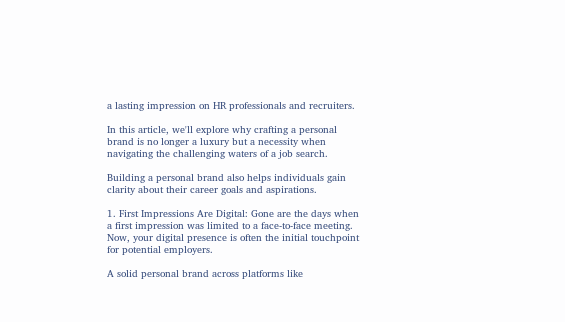a lasting impression on HR professionals and recruiters.

In this article, we'll explore why crafting a personal brand is no longer a luxury but a necessity when navigating the challenging waters of a job search.

Building a personal brand also helps individuals gain clarity about their career goals and aspirations.

1. First Impressions Are Digital: Gone are the days when a first impression was limited to a face-to-face meeting. Now, your digital presence is often the initial touchpoint for potential employers.

A solid personal brand across platforms like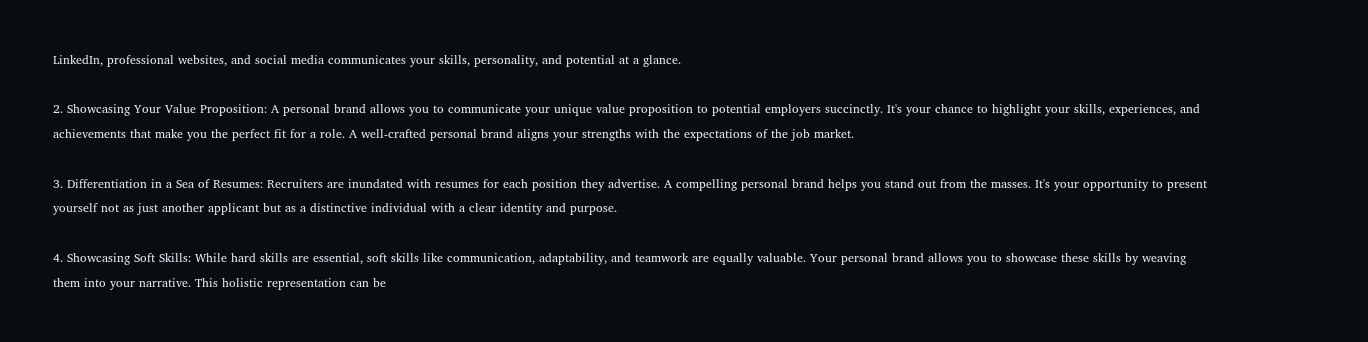LinkedIn, professional websites, and social media communicates your skills, personality, and potential at a glance.

2. Showcasing Your Value Proposition: A personal brand allows you to communicate your unique value proposition to potential employers succinctly. It's your chance to highlight your skills, experiences, and achievements that make you the perfect fit for a role. A well-crafted personal brand aligns your strengths with the expectations of the job market.

3. Differentiation in a Sea of Resumes: Recruiters are inundated with resumes for each position they advertise. A compelling personal brand helps you stand out from the masses. It's your opportunity to present yourself not as just another applicant but as a distinctive individual with a clear identity and purpose.

4. Showcasing Soft Skills: While hard skills are essential, soft skills like communication, adaptability, and teamwork are equally valuable. Your personal brand allows you to showcase these skills by weaving them into your narrative. This holistic representation can be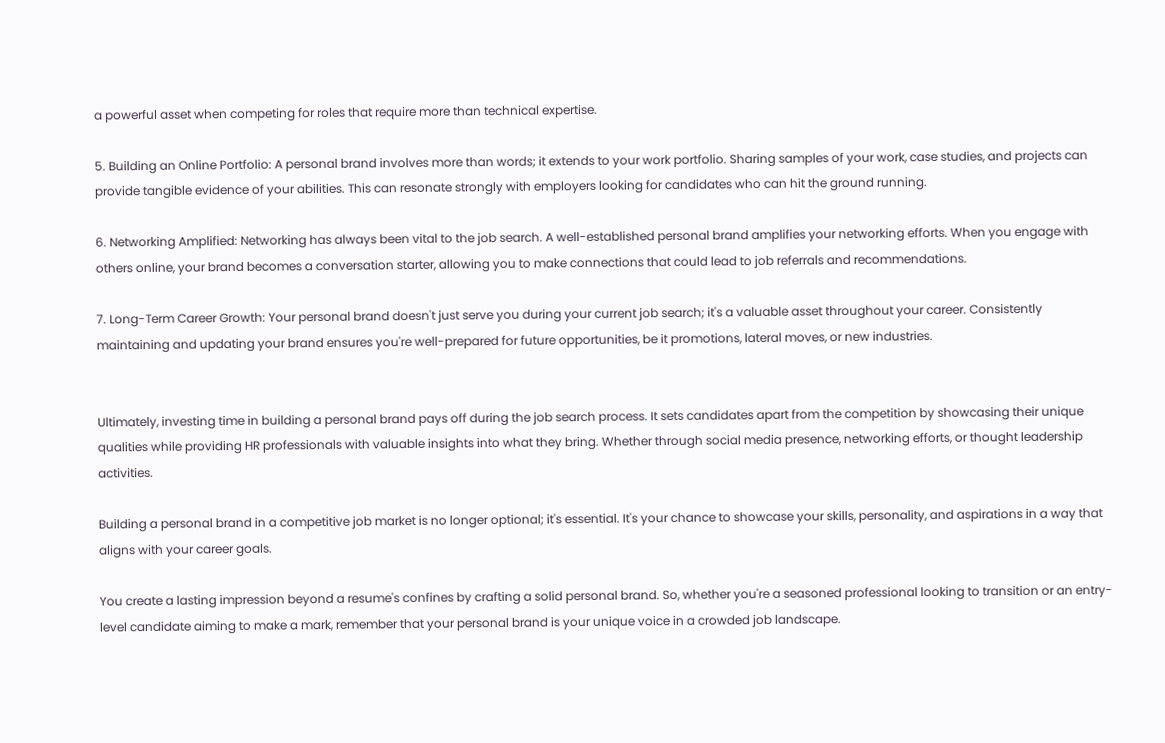a powerful asset when competing for roles that require more than technical expertise.

5. Building an Online Portfolio: A personal brand involves more than words; it extends to your work portfolio. Sharing samples of your work, case studies, and projects can provide tangible evidence of your abilities. This can resonate strongly with employers looking for candidates who can hit the ground running.

6. Networking Amplified: Networking has always been vital to the job search. A well-established personal brand amplifies your networking efforts. When you engage with others online, your brand becomes a conversation starter, allowing you to make connections that could lead to job referrals and recommendations.

7. Long-Term Career Growth: Your personal brand doesn't just serve you during your current job search; it's a valuable asset throughout your career. Consistently maintaining and updating your brand ensures you're well-prepared for future opportunities, be it promotions, lateral moves, or new industries.


Ultimately, investing time in building a personal brand pays off during the job search process. It sets candidates apart from the competition by showcasing their unique qualities while providing HR professionals with valuable insights into what they bring. Whether through social media presence, networking efforts, or thought leadership activities.

Building a personal brand in a competitive job market is no longer optional; it's essential. It's your chance to showcase your skills, personality, and aspirations in a way that aligns with your career goals.

You create a lasting impression beyond a resume's confines by crafting a solid personal brand. So, whether you're a seasoned professional looking to transition or an entry-level candidate aiming to make a mark, remember that your personal brand is your unique voice in a crowded job landscape.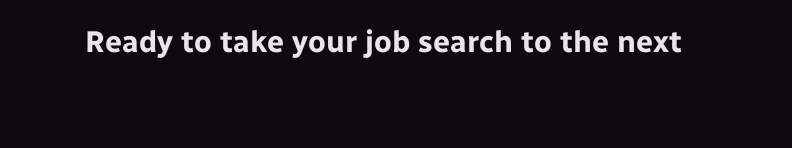Ready to take your job search to the next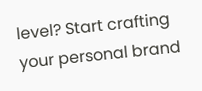level? Start crafting your personal brand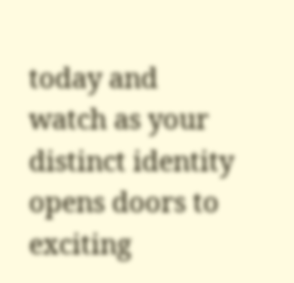today and watch as your distinct identity opens doors to exciting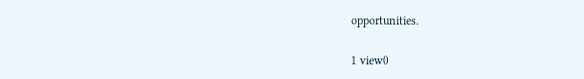opportunities.

1 view0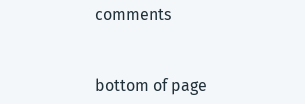comments


bottom of page